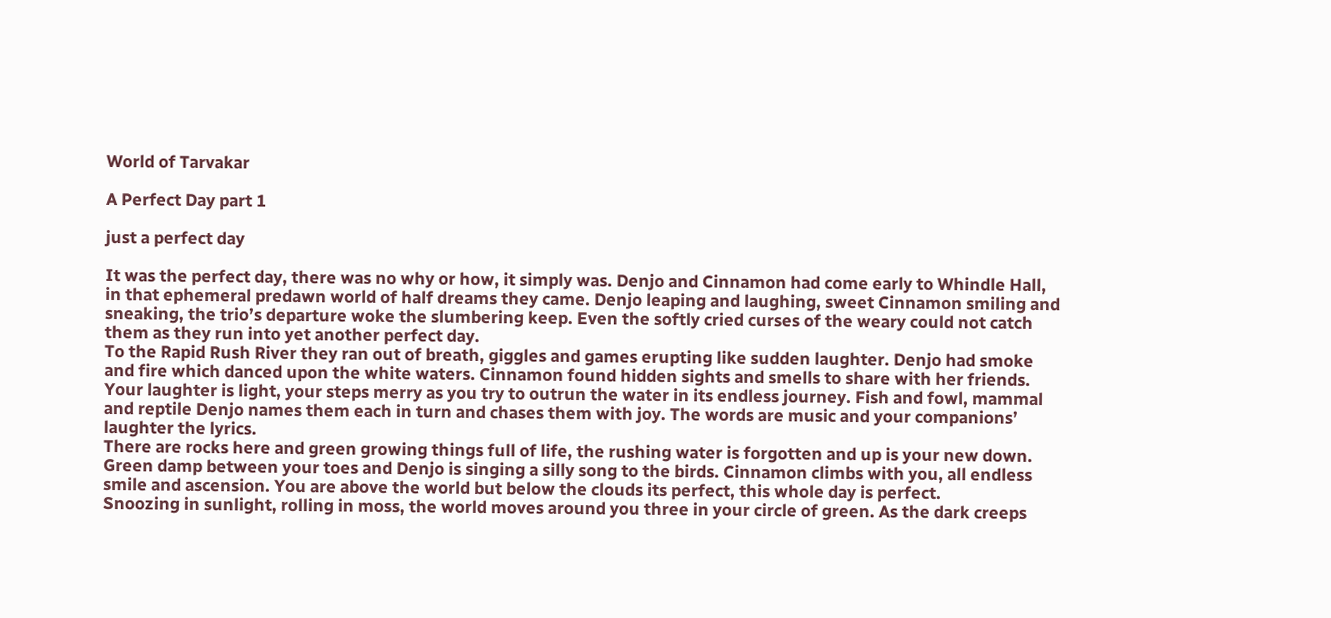World of Tarvakar

A Perfect Day part 1

just a perfect day

It was the perfect day, there was no why or how, it simply was. Denjo and Cinnamon had come early to Whindle Hall, in that ephemeral predawn world of half dreams they came. Denjo leaping and laughing, sweet Cinnamon smiling and sneaking, the trio’s departure woke the slumbering keep. Even the softly cried curses of the weary could not catch them as they run into yet another perfect day.
To the Rapid Rush River they ran out of breath, giggles and games erupting like sudden laughter. Denjo had smoke and fire which danced upon the white waters. Cinnamon found hidden sights and smells to share with her friends. Your laughter is light, your steps merry as you try to outrun the water in its endless journey. Fish and fowl, mammal and reptile Denjo names them each in turn and chases them with joy. The words are music and your companions’ laughter the lyrics.
There are rocks here and green growing things full of life, the rushing water is forgotten and up is your new down. Green damp between your toes and Denjo is singing a silly song to the birds. Cinnamon climbs with you, all endless smile and ascension. You are above the world but below the clouds its perfect, this whole day is perfect.
Snoozing in sunlight, rolling in moss, the world moves around you three in your circle of green. As the dark creeps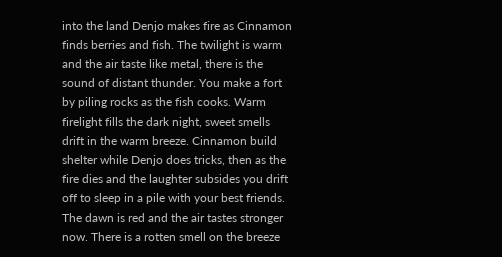into the land Denjo makes fire as Cinnamon finds berries and fish. The twilight is warm and the air taste like metal, there is the sound of distant thunder. You make a fort by piling rocks as the fish cooks. Warm firelight fills the dark night, sweet smells drift in the warm breeze. Cinnamon build shelter while Denjo does tricks, then as the fire dies and the laughter subsides you drift off to sleep in a pile with your best friends.
The dawn is red and the air tastes stronger now. There is a rotten smell on the breeze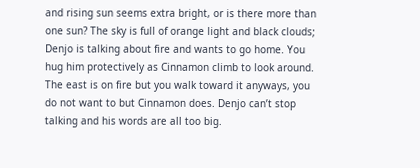and rising sun seems extra bright, or is there more than one sun? The sky is full of orange light and black clouds; Denjo is talking about fire and wants to go home. You hug him protectively as Cinnamon climb to look around.
The east is on fire but you walk toward it anyways, you do not want to but Cinnamon does. Denjo can’t stop talking and his words are all too big.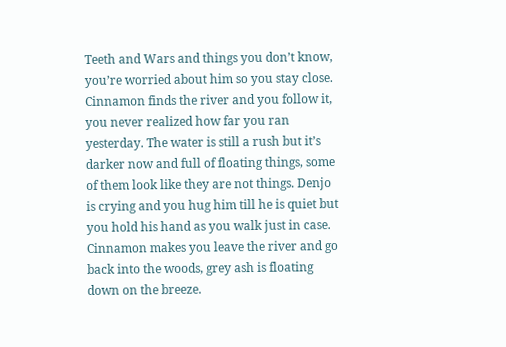Teeth and Wars and things you don’t know, you’re worried about him so you stay close. Cinnamon finds the river and you follow it, you never realized how far you ran yesterday. The water is still a rush but it’s darker now and full of floating things, some of them look like they are not things. Denjo is crying and you hug him till he is quiet but you hold his hand as you walk just in case. Cinnamon makes you leave the river and go back into the woods, grey ash is floating down on the breeze.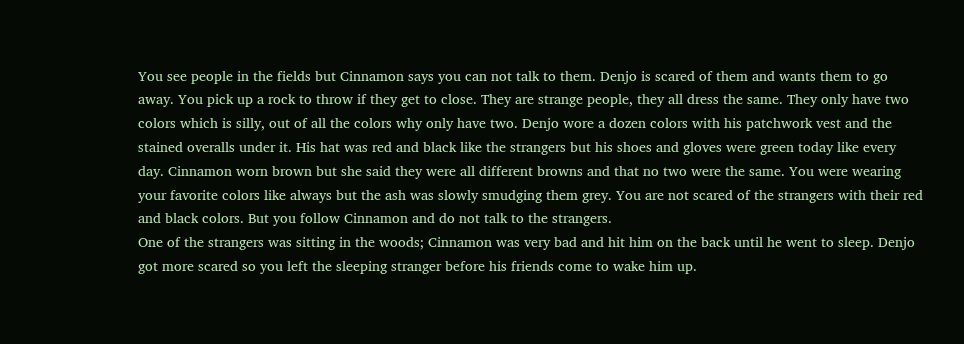You see people in the fields but Cinnamon says you can not talk to them. Denjo is scared of them and wants them to go away. You pick up a rock to throw if they get to close. They are strange people, they all dress the same. They only have two colors which is silly, out of all the colors why only have two. Denjo wore a dozen colors with his patchwork vest and the stained overalls under it. His hat was red and black like the strangers but his shoes and gloves were green today like every day. Cinnamon worn brown but she said they were all different browns and that no two were the same. You were wearing your favorite colors like always but the ash was slowly smudging them grey. You are not scared of the strangers with their red and black colors. But you follow Cinnamon and do not talk to the strangers.
One of the strangers was sitting in the woods; Cinnamon was very bad and hit him on the back until he went to sleep. Denjo got more scared so you left the sleeping stranger before his friends come to wake him up.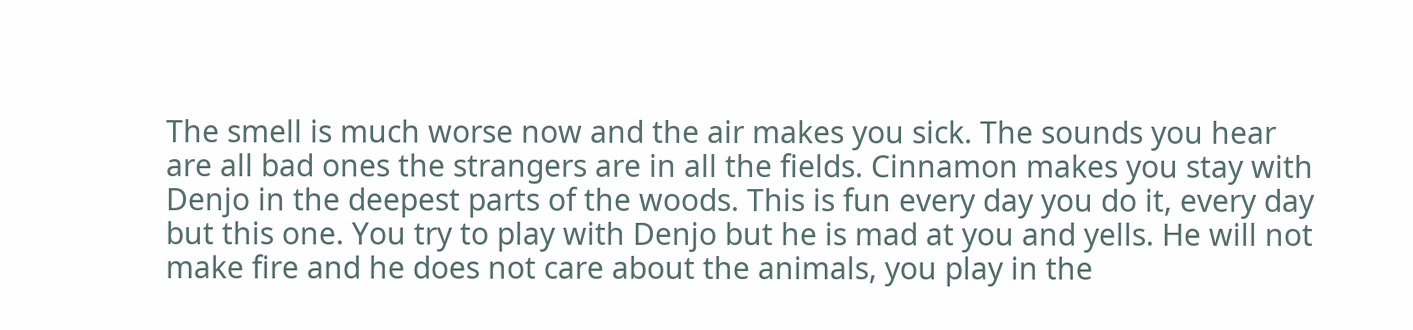The smell is much worse now and the air makes you sick. The sounds you hear are all bad ones the strangers are in all the fields. Cinnamon makes you stay with Denjo in the deepest parts of the woods. This is fun every day you do it, every day but this one. You try to play with Denjo but he is mad at you and yells. He will not make fire and he does not care about the animals, you play in the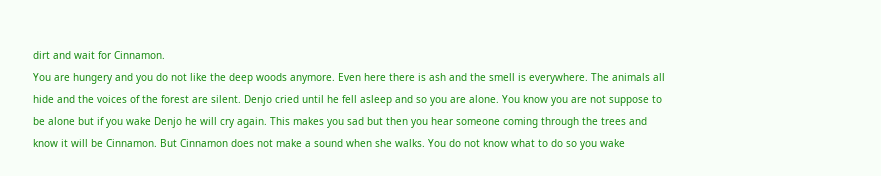dirt and wait for Cinnamon.
You are hungery and you do not like the deep woods anymore. Even here there is ash and the smell is everywhere. The animals all hide and the voices of the forest are silent. Denjo cried until he fell asleep and so you are alone. You know you are not suppose to be alone but if you wake Denjo he will cry again. This makes you sad but then you hear someone coming through the trees and know it will be Cinnamon. But Cinnamon does not make a sound when she walks. You do not know what to do so you wake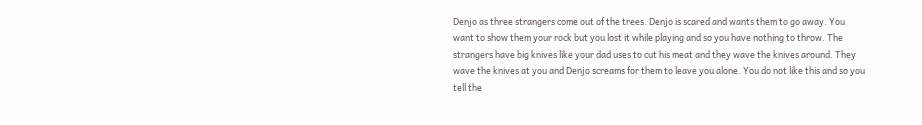Denjo as three strangers come out of the trees. Denjo is scared and wants them to go away. You want to show them your rock but you lost it while playing and so you have nothing to throw. The strangers have big knives like your dad uses to cut his meat and they wave the knives around. They wave the knives at you and Denjo screams for them to leave you alone. You do not like this and so you tell the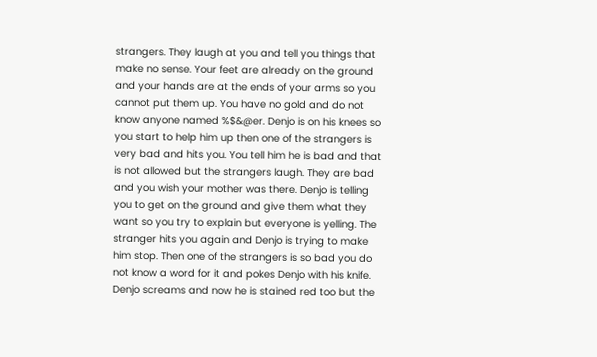strangers. They laugh at you and tell you things that make no sense. Your feet are already on the ground and your hands are at the ends of your arms so you cannot put them up. You have no gold and do not know anyone named %$&@er. Denjo is on his knees so you start to help him up then one of the strangers is very bad and hits you. You tell him he is bad and that is not allowed but the strangers laugh. They are bad and you wish your mother was there. Denjo is telling you to get on the ground and give them what they want so you try to explain but everyone is yelling. The stranger hits you again and Denjo is trying to make him stop. Then one of the strangers is so bad you do not know a word for it and pokes Denjo with his knife. Denjo screams and now he is stained red too but the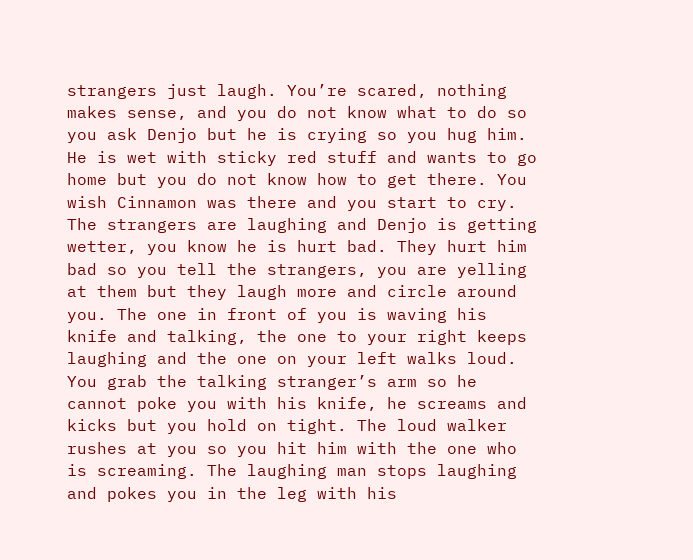strangers just laugh. You’re scared, nothing makes sense, and you do not know what to do so you ask Denjo but he is crying so you hug him. He is wet with sticky red stuff and wants to go home but you do not know how to get there. You wish Cinnamon was there and you start to cry. The strangers are laughing and Denjo is getting wetter, you know he is hurt bad. They hurt him bad so you tell the strangers, you are yelling at them but they laugh more and circle around you. The one in front of you is waving his knife and talking, the one to your right keeps laughing and the one on your left walks loud. You grab the talking stranger’s arm so he cannot poke you with his knife, he screams and kicks but you hold on tight. The loud walker rushes at you so you hit him with the one who is screaming. The laughing man stops laughing and pokes you in the leg with his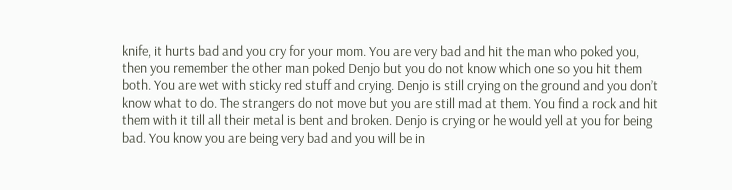knife, it hurts bad and you cry for your mom. You are very bad and hit the man who poked you, then you remember the other man poked Denjo but you do not know which one so you hit them both. You are wet with sticky red stuff and crying. Denjo is still crying on the ground and you don’t know what to do. The strangers do not move but you are still mad at them. You find a rock and hit them with it till all their metal is bent and broken. Denjo is crying or he would yell at you for being bad. You know you are being very bad and you will be in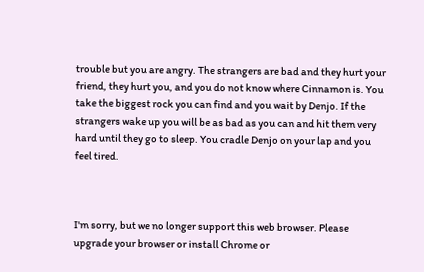trouble but you are angry. The strangers are bad and they hurt your friend, they hurt you, and you do not know where Cinnamon is. You take the biggest rock you can find and you wait by Denjo. If the strangers wake up you will be as bad as you can and hit them very hard until they go to sleep. You cradle Denjo on your lap and you feel tired.



I'm sorry, but we no longer support this web browser. Please upgrade your browser or install Chrome or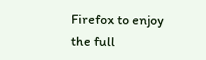Firefox to enjoy the full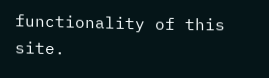functionality of this site.